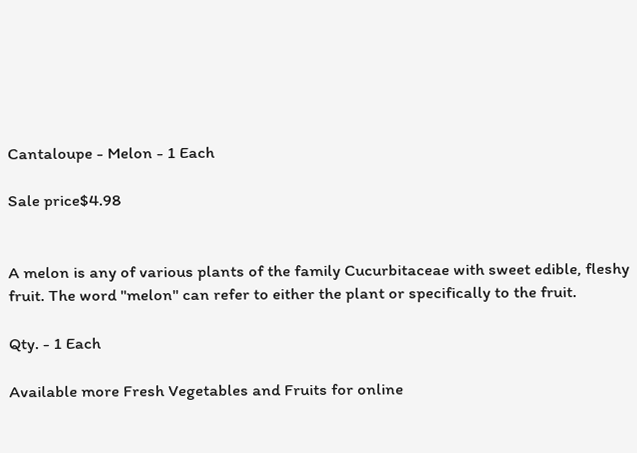Cantaloupe - Melon - 1 Each

Sale price$4.98


A melon is any of various plants of the family Cucurbitaceae with sweet edible, fleshy fruit. The word "melon" can refer to either the plant or specifically to the fruit.

Qty. - 1 Each

Available more Fresh Vegetables and Fruits for online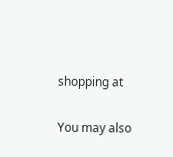shopping at

You may also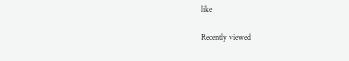like

Recently viewed